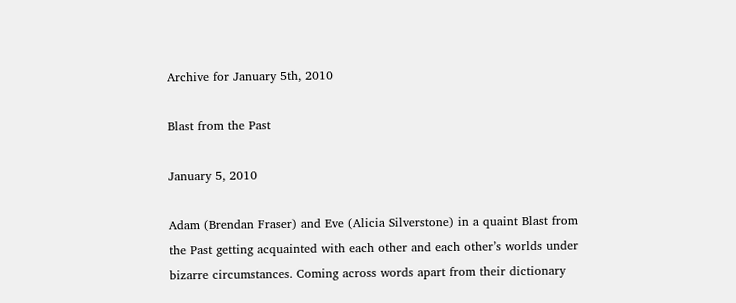Archive for January 5th, 2010

Blast from the Past

January 5, 2010

Adam (Brendan Fraser) and Eve (Alicia Silverstone) in a quaint Blast from the Past getting acquainted with each other and each other’s worlds under bizarre circumstances. Coming across words apart from their dictionary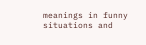meanings in funny situations and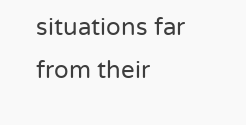situations far from their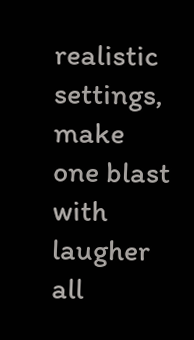realistic settings, make one blast with laugher all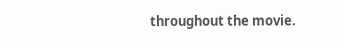throughout the movie.